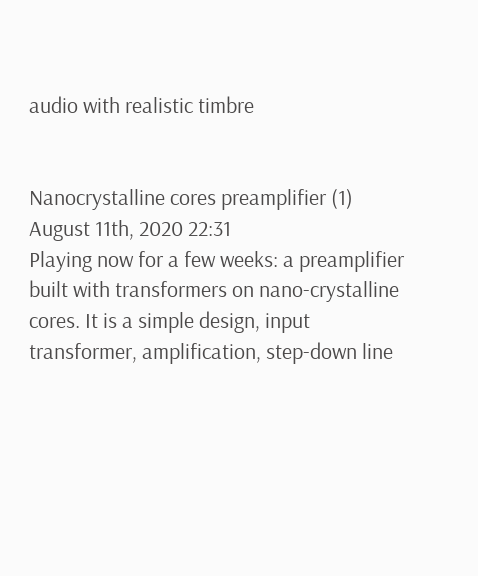audio with realistic timbre


Nanocrystalline cores preamplifier (1)
August 11th, 2020 22:31
Playing now for a few weeks: a preamplifier built with transformers on nano-crystalline cores. It is a simple design, input transformer, amplification, step-down line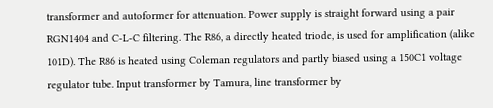transformer and autoformer for attenuation. Power supply is straight forward using a pair RGN1404 and C-L-C filtering. The R86, a directly heated triode, is used for amplification (alike 101D). The R86 is heated using Coleman regulators and partly biased using a 150C1 voltage regulator tube. Input transformer by Tamura, line transformer by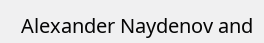Alexander Naydenov and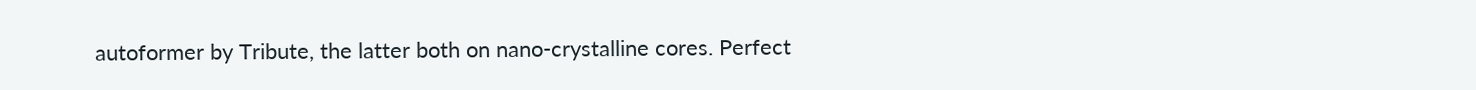autoformer by Tribute, the latter both on nano-crystalline cores. Perfect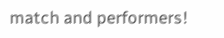match and performers!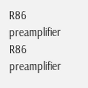R86 preamplifier
R86 preamplifier